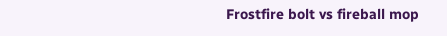Frostfire bolt vs fireball mop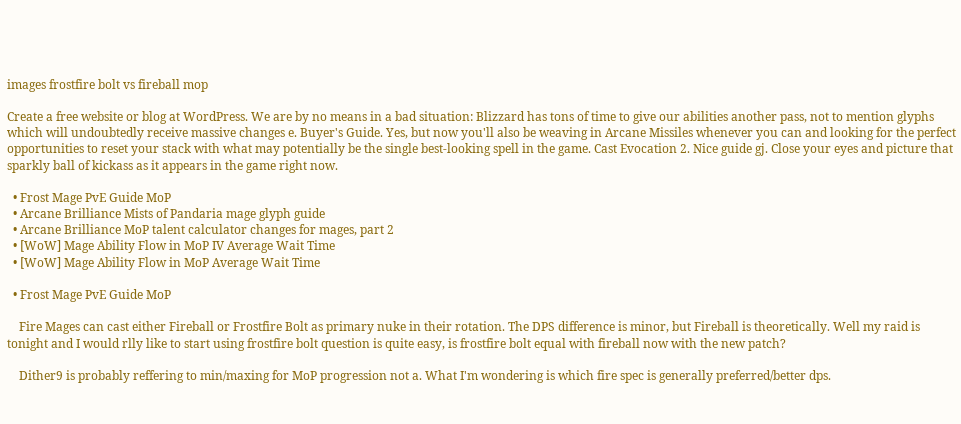images frostfire bolt vs fireball mop

Create a free website or blog at WordPress. We are by no means in a bad situation: Blizzard has tons of time to give our abilities another pass, not to mention glyphs which will undoubtedly receive massive changes e. Buyer's Guide. Yes, but now you'll also be weaving in Arcane Missiles whenever you can and looking for the perfect opportunities to reset your stack with what may potentially be the single best-looking spell in the game. Cast Evocation 2. Nice guide gj. Close your eyes and picture that sparkly ball of kickass as it appears in the game right now.

  • Frost Mage PvE Guide MoP
  • Arcane Brilliance Mists of Pandaria mage glyph guide
  • Arcane Brilliance MoP talent calculator changes for mages, part 2
  • [WoW] Mage Ability Flow in MoP IV Average Wait Time
  • [WoW] Mage Ability Flow in MoP Average Wait Time

  • Frost Mage PvE Guide MoP

    Fire Mages can cast either Fireball or Frostfire Bolt as primary nuke in their rotation. The DPS difference is minor, but Fireball is theoretically. Well my raid is tonight and I would rlly like to start using frostfire bolt question is quite easy, is frostfire bolt equal with fireball now with the new patch?

    Dither9 is probably reffering to min/maxing for MoP progression not a. What I'm wondering is which fire spec is generally preferred/better dps.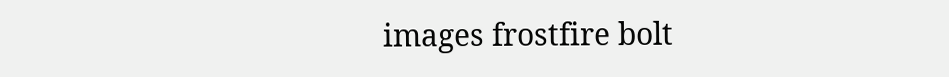images frostfire bolt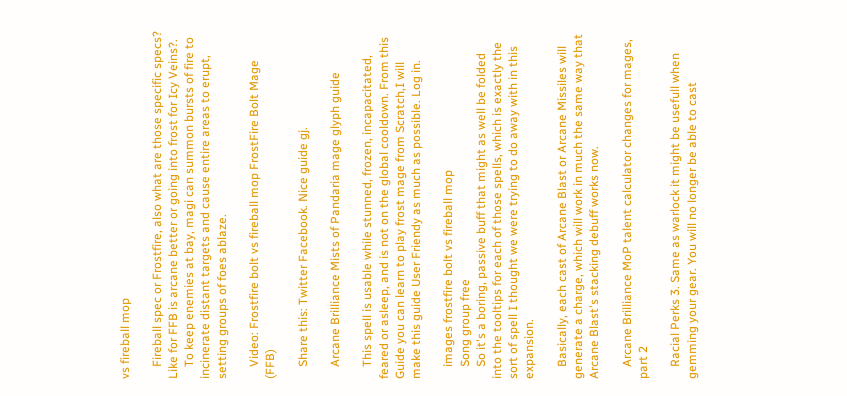vs fireball mop

    Fireball spec or Frostfire, also what are those specific specs? Like for FFB is arcane better or going into frost for Icy Veins?.
    To keep enemies at bay, magi can summon bursts of fire to incinerate distant targets and cause entire areas to erupt, setting groups of foes ablaze.

    Video: Frostfire bolt vs fireball mop FrostFire Bolt Mage (FFB)

    Share this: Twitter Facebook. Nice guide gj.

    Arcane Brilliance Mists of Pandaria mage glyph guide

    This spell is usable while stunned, frozen, incapacitated, feared or asleep, and is not on the global cooldown. From this Guide you can learn to play frost mage from Scratch,I will make this guide User Friendy as much as possible. Log in.

    images frostfire bolt vs fireball mop
    Song group free
    So it's a boring, passive buff that might as well be folded into the tooltips for each of those spells, which is exactly the sort of spell I thought we were trying to do away with in this expansion.

    Basically, each cast of Arcane Blast or Arcane Missiles will generate a charge, which will work in much the same way that Arcane Blast's stacking debuff works now.

    Arcane Brilliance MoP talent calculator changes for mages, part 2

    Racial Perks 3. Same as warlock it might be usefull when gemming your gear. You will no longer be able to cast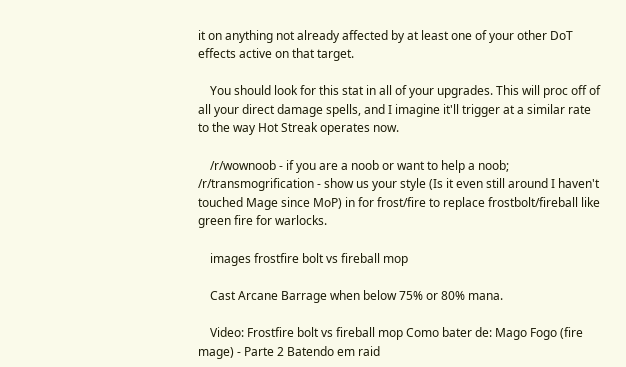it on anything not already affected by at least one of your other DoT effects active on that target.

    You should look for this stat in all of your upgrades. This will proc off of all your direct damage spells, and I imagine it'll trigger at a similar rate to the way Hot Streak operates now.

    /r/wownoob - if you are a noob or want to help a noob; /r/transmogrification - show us your style (Is it even still around I haven't touched Mage since MoP) in for frost/fire to replace frostbolt/fireball like green fire for warlocks.

    images frostfire bolt vs fireball mop

    Cast Arcane Barrage when below 75% or 80% mana.

    Video: Frostfire bolt vs fireball mop Como bater de: Mago Fogo (fire mage) - Parte 2 Batendo em raid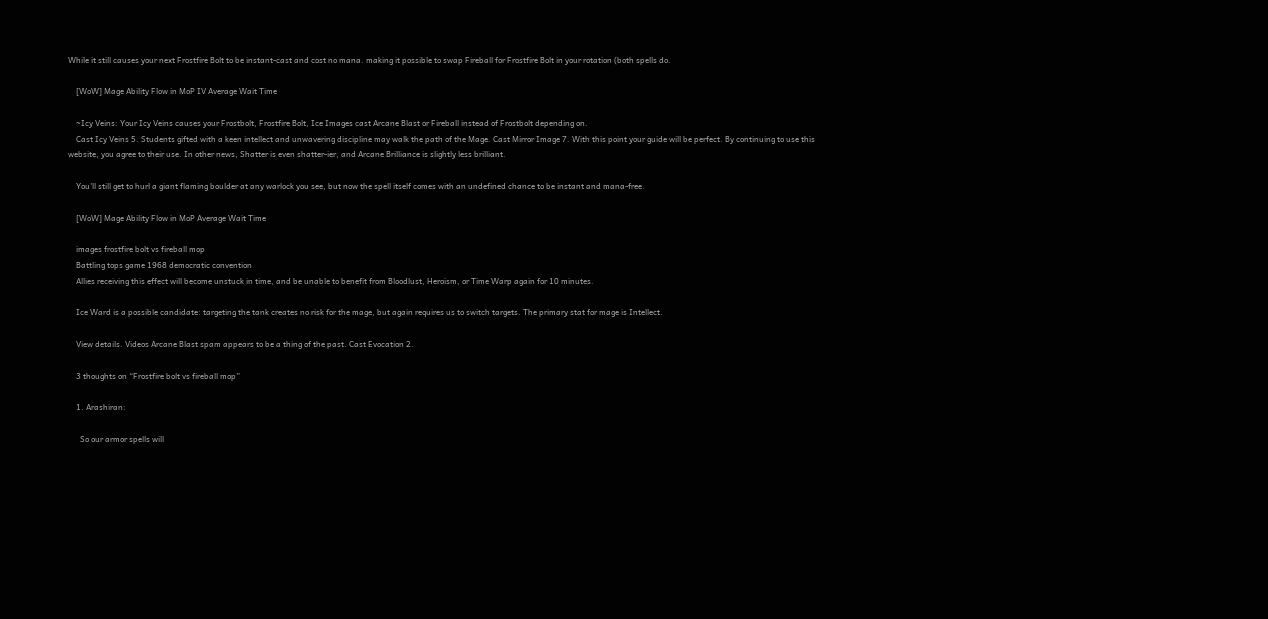While it still causes your next Frostfire Bolt to be instant-cast and cost no mana. making it possible to swap Fireball for Frostfire Bolt in your rotation (both spells do.

    [WoW] Mage Ability Flow in MoP IV Average Wait Time

    ~Icy Veins: Your Icy Veins causes your Frostbolt, Frostfire Bolt, Ice Images cast Arcane Blast or Fireball instead of Frostbolt depending on.
    Cast Icy Veins 5. Students gifted with a keen intellect and unwavering discipline may walk the path of the Mage. Cast Mirror Image 7. With this point your guide will be perfect. By continuing to use this website, you agree to their use. In other news, Shatter is even shatter-ier, and Arcane Brilliance is slightly less brilliant.

    You'll still get to hurl a giant flaming boulder at any warlock you see, but now the spell itself comes with an undefined chance to be instant and mana-free.

    [WoW] Mage Ability Flow in MoP Average Wait Time

    images frostfire bolt vs fireball mop
    Battling tops game 1968 democratic convention
    Allies receiving this effect will become unstuck in time, and be unable to benefit from Bloodlust, Heroism, or Time Warp again for 10 minutes.

    Ice Ward is a possible candidate: targeting the tank creates no risk for the mage, but again requires us to switch targets. The primary stat for mage is Intellect.

    View details. Videos Arcane Blast spam appears to be a thing of the past. Cast Evocation 2.

    3 thoughts on “Frostfire bolt vs fireball mop”

    1. Arashiran:

      So our armor spells will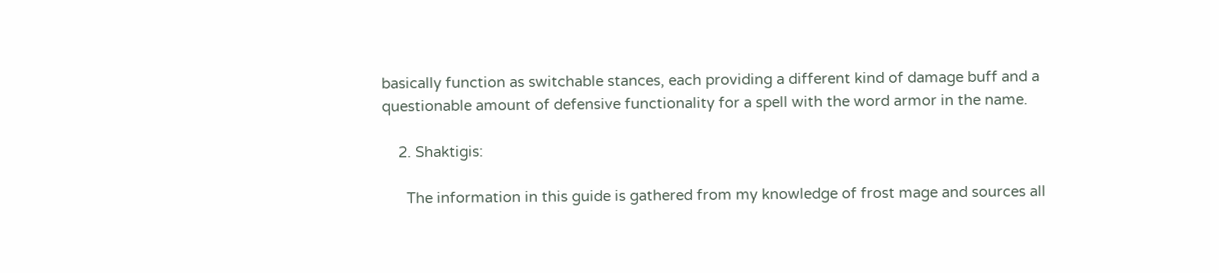basically function as switchable stances, each providing a different kind of damage buff and a questionable amount of defensive functionality for a spell with the word armor in the name.

    2. Shaktigis:

      The information in this guide is gathered from my knowledge of frost mage and sources all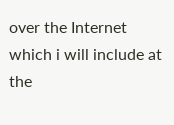over the Internet which i will include at the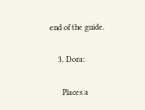end of the guide.

    3. Dora:

      Places a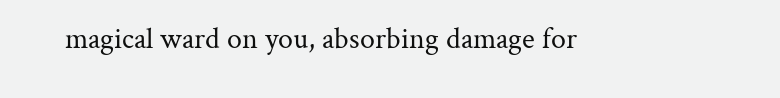magical ward on you, absorbing damage for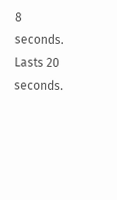8 seconds. Lasts 20 seconds.